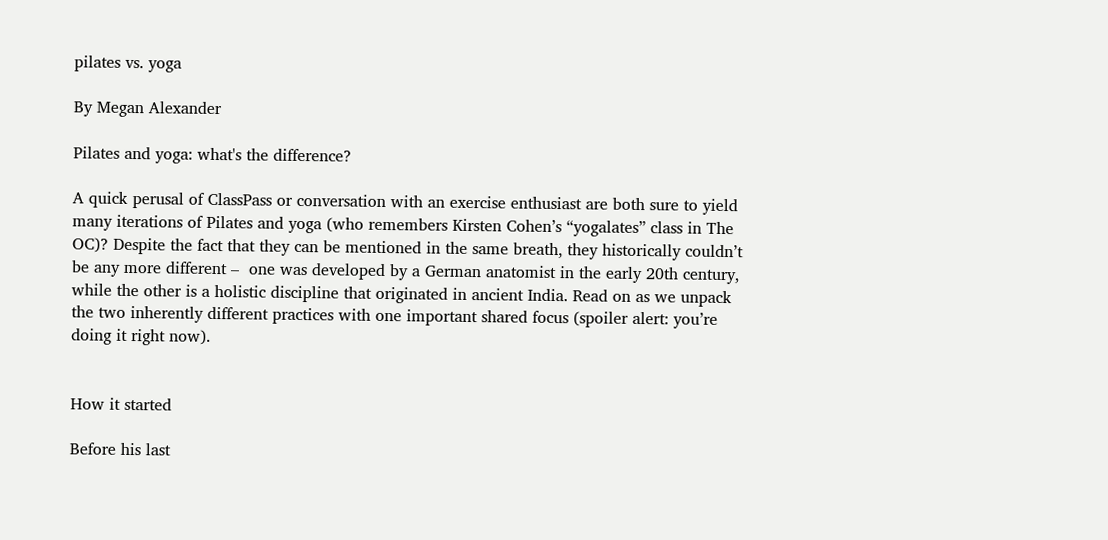pilates vs. yoga

By Megan Alexander

Pilates and yoga: what's the difference?

A quick perusal of ClassPass or conversation with an exercise enthusiast are both sure to yield many iterations of Pilates and yoga (who remembers Kirsten Cohen’s “yogalates” class in The OC)? Despite the fact that they can be mentioned in the same breath, they historically couldn’t be any more different –  one was developed by a German anatomist in the early 20th century, while the other is a holistic discipline that originated in ancient India. Read on as we unpack the two inherently different practices with one important shared focus (spoiler alert: you’re doing it right now).


How it started

Before his last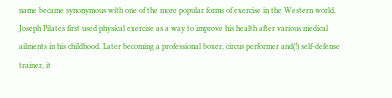name became synonymous with one of the more popular forms of exercise in the Western world, Joseph Pilates first used physical exercise as a way to improve his health after various medical ailments in his childhood. Later becoming a professional boxer, circus performer and(!) self-defense trainer, it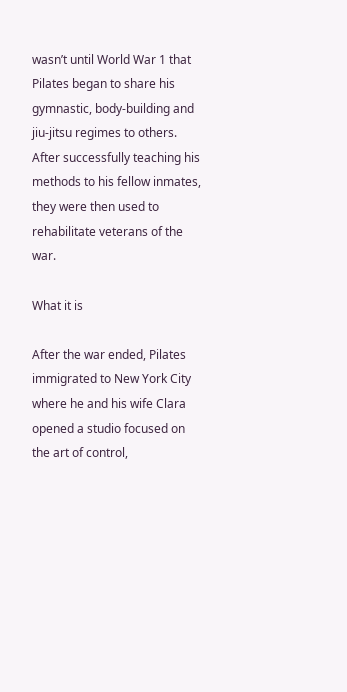wasn’t until World War 1 that Pilates began to share his gymnastic, body-building and jiu-jitsu regimes to others. After successfully teaching his methods to his fellow inmates, they were then used to rehabilitate veterans of the war.

What it is

After the war ended, Pilates immigrated to New York City where he and his wife Clara opened a studio focused on the art of control,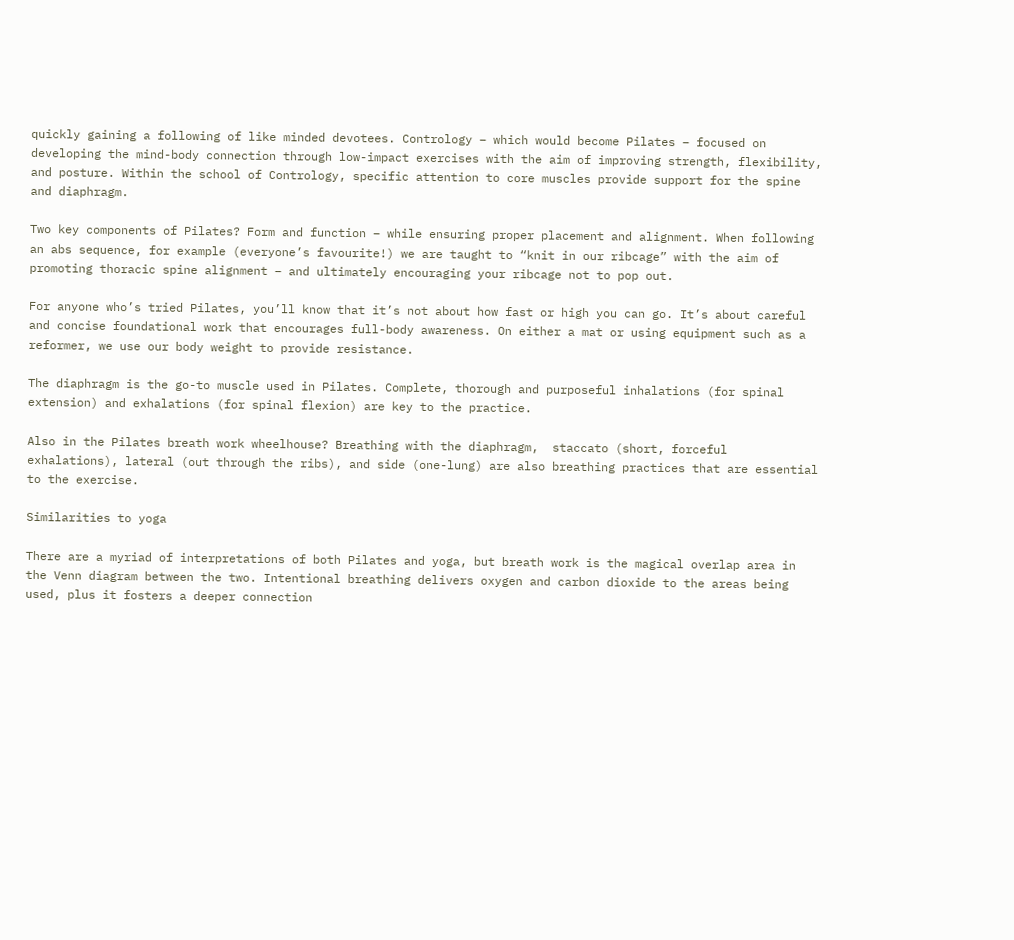quickly gaining a following of like minded devotees. Contrology – which would become Pilates – focused on developing the mind-body connection through low-impact exercises with the aim of improving strength, flexibility, and posture. Within the school of Contrology, specific attention to core muscles provide support for the spine and diaphragm.

Two key components of Pilates? Form and function – while ensuring proper placement and alignment. When following an abs sequence, for example (everyone’s favourite!) we are taught to “knit in our ribcage” with the aim of promoting thoracic spine alignment – and ultimately encouraging your ribcage not to pop out.

For anyone who’s tried Pilates, you’ll know that it’s not about how fast or high you can go. It’s about careful and concise foundational work that encourages full-body awareness. On either a mat or using equipment such as a reformer, we use our body weight to provide resistance.

The diaphragm is the go-to muscle used in Pilates. Complete, thorough and purposeful inhalations (for spinal extension) and exhalations (for spinal flexion) are key to the practice.

Also in the Pilates breath work wheelhouse? Breathing with the diaphragm,  staccato (short, forceful exhalations), lateral (out through the ribs), and side (one-lung) are also breathing practices that are essential to the exercise.

Similarities to yoga

There are a myriad of interpretations of both Pilates and yoga, but breath work is the magical overlap area in the Venn diagram between the two. Intentional breathing delivers oxygen and carbon dioxide to the areas being used, plus it fosters a deeper connection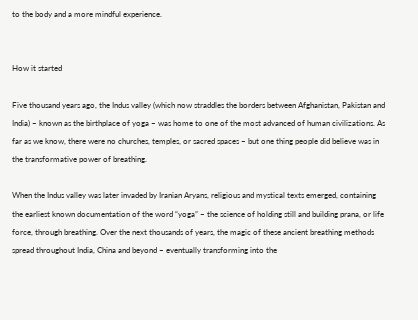to the body and a more mindful experience.


How it started

Five thousand years ago, the Indus valley (which now straddles the borders between Afghanistan, Pakistan and India) – known as the birthplace of yoga – was home to one of the most advanced of human civilizations. As far as we know, there were no churches, temples, or sacred spaces – but one thing people did believe was in the transformative power of breathing.

When the Indus valley was later invaded by Iranian Aryans, religious and mystical texts emerged, containing the earliest known documentation of the word “yoga” – the science of holding still and building prana, or life force, through breathing. Over the next thousands of years, the magic of these ancient breathing methods spread throughout India, China and beyond – eventually transforming into the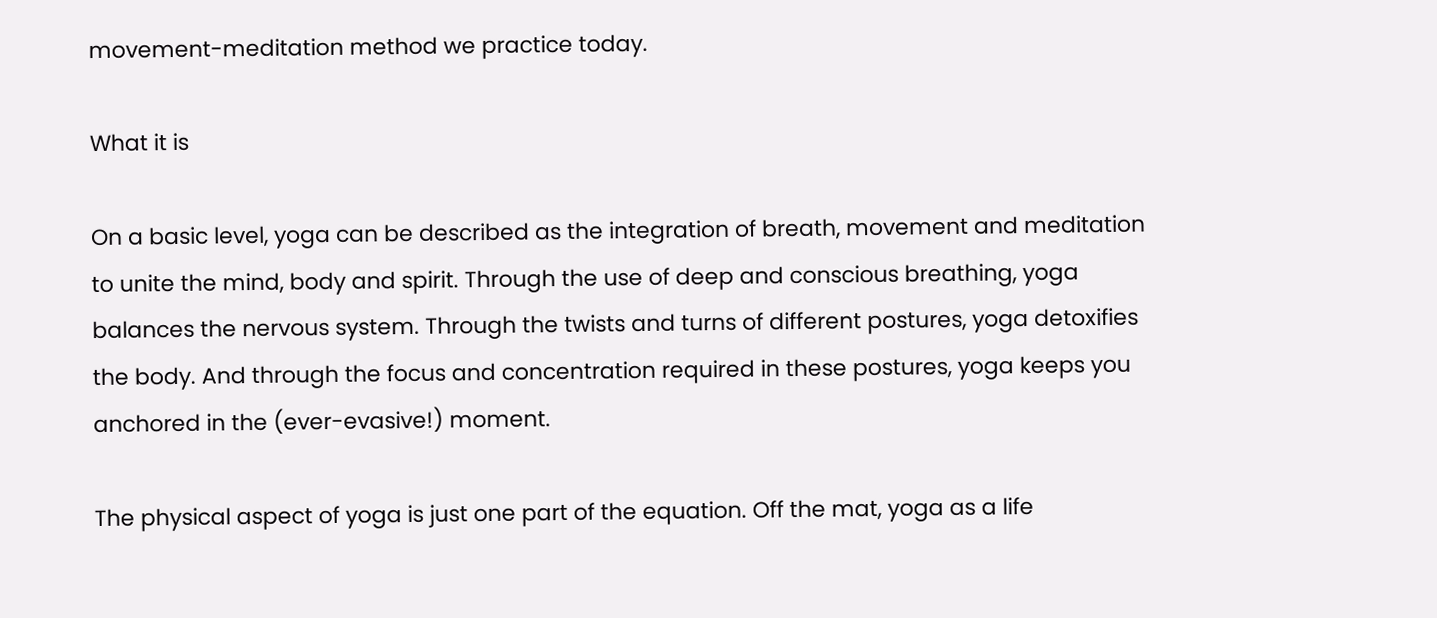movement-meditation method we practice today.

What it is

On a basic level, yoga can be described as the integration of breath, movement and meditation to unite the mind, body and spirit. Through the use of deep and conscious breathing, yoga balances the nervous system. Through the twists and turns of different postures, yoga detoxifies the body. And through the focus and concentration required in these postures, yoga keeps you anchored in the (ever-evasive!) moment.

The physical aspect of yoga is just one part of the equation. Off the mat, yoga as a life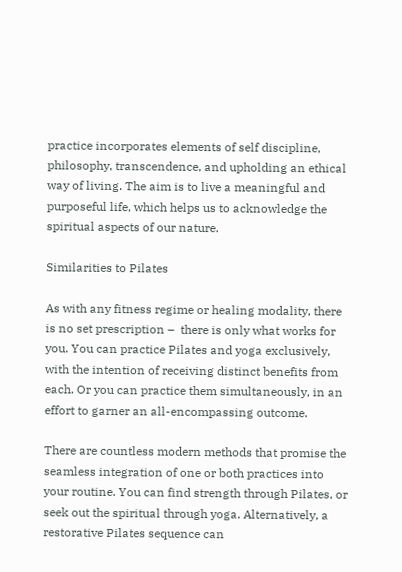practice incorporates elements of self discipline, philosophy, transcendence, and upholding an ethical way of living. The aim is to live a meaningful and purposeful life, which helps us to acknowledge the spiritual aspects of our nature.

Similarities to Pilates

As with any fitness regime or healing modality, there is no set prescription –  there is only what works for you. You can practice Pilates and yoga exclusively, with the intention of receiving distinct benefits from each. Or you can practice them simultaneously, in an effort to garner an all-encompassing outcome.

There are countless modern methods that promise the seamless integration of one or both practices into your routine. You can find strength through Pilates, or seek out the spiritual through yoga. Alternatively, a restorative Pilates sequence can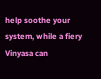help soothe your system, while a fiery Vinyasa can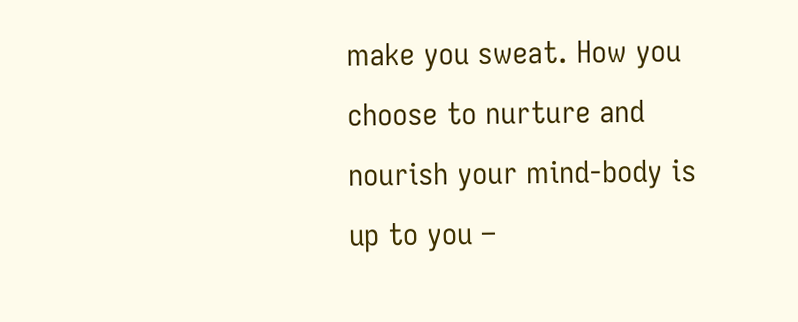make you sweat. How you choose to nurture and nourish your mind-body is up to you –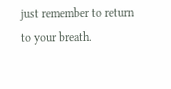just remember to return to your breath.